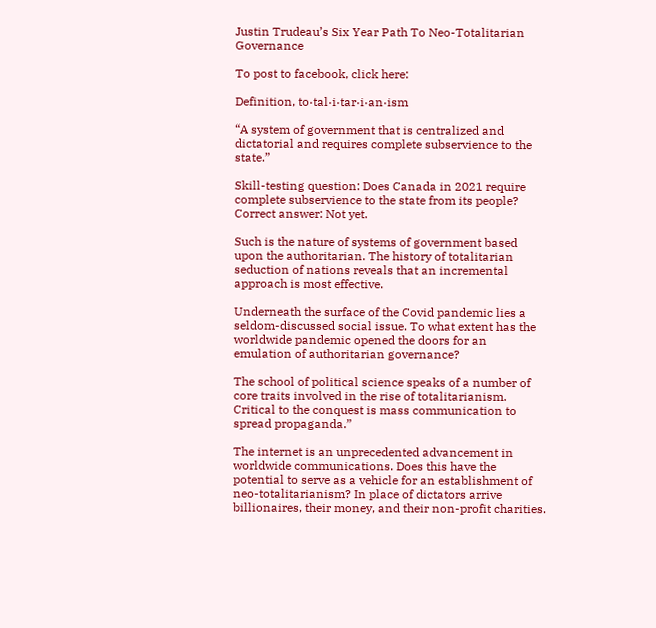Justin Trudeau’s Six Year Path To Neo-Totalitarian Governance

To post to facebook, click here:

Definition, to·tal·i·tar·i·an·ism

“A system of government that is centralized and dictatorial and requires complete subservience to the state.”

Skill-testing question: Does Canada in 2021 require complete subservience to the state from its people? Correct answer: Not yet.

Such is the nature of systems of government based upon the authoritarian. The history of totalitarian seduction of nations reveals that an incremental approach is most effective.

Underneath the surface of the Covid pandemic lies a seldom-discussed social issue. To what extent has the worldwide pandemic opened the doors for an emulation of authoritarian governance?

The school of political science speaks of a number of core traits involved in the rise of totalitarianism. Critical to the conquest is mass communication to spread propaganda.”

The internet is an unprecedented advancement in worldwide communications. Does this have the potential to serve as a vehicle for an establishment of neo-totalitarianism? In place of dictators arrive billionaires, their money, and their non-profit charities.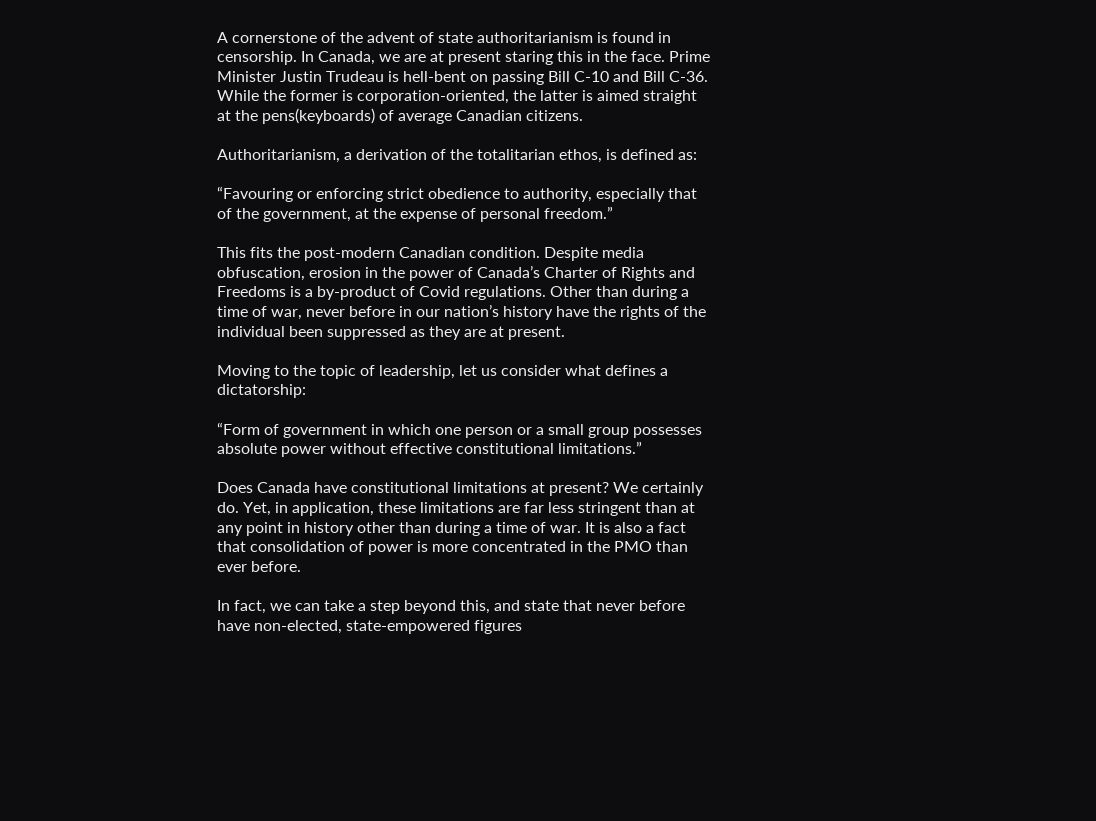A cornerstone of the advent of state authoritarianism is found in censorship. In Canada, we are at present staring this in the face. Prime Minister Justin Trudeau is hell-bent on passing Bill C-10 and Bill C-36. While the former is corporation-oriented, the latter is aimed straight at the pens(keyboards) of average Canadian citizens.

Authoritarianism, a derivation of the totalitarian ethos, is defined as:

“Favouring or enforcing strict obedience to authority, especially that of the government, at the expense of personal freedom.”

This fits the post-modern Canadian condition. Despite media obfuscation, erosion in the power of Canada’s Charter of Rights and Freedoms is a by-product of Covid regulations. Other than during a time of war, never before in our nation’s history have the rights of the individual been suppressed as they are at present.

Moving to the topic of leadership, let us consider what defines a dictatorship:

“Form of government in which one person or a small group possesses absolute power without effective constitutional limitations.”

Does Canada have constitutional limitations at present? We certainly do. Yet, in application, these limitations are far less stringent than at any point in history other than during a time of war. It is also a fact that consolidation of power is more concentrated in the PMO than ever before.

In fact, we can take a step beyond this, and state that never before have non-elected, state-empowered figures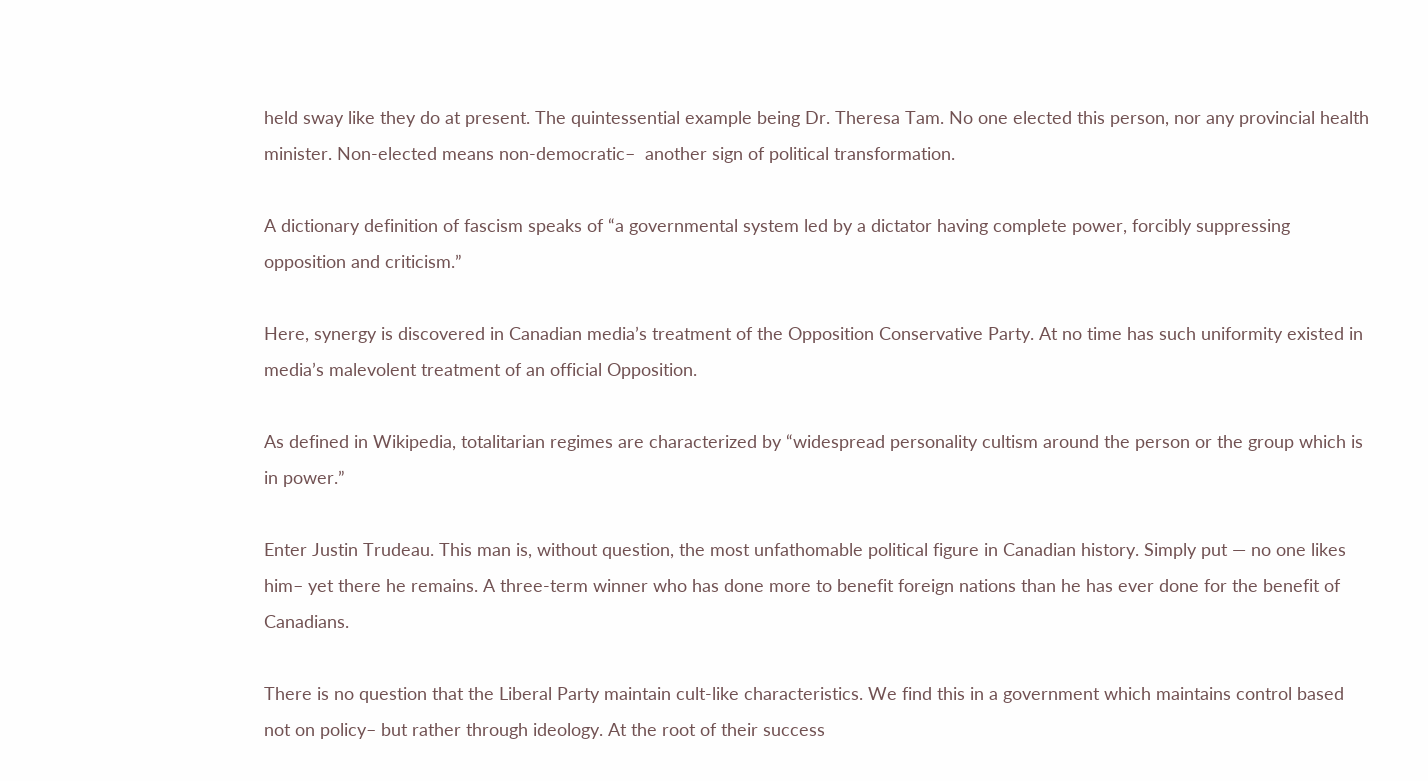held sway like they do at present. The quintessential example being Dr. Theresa Tam. No one elected this person, nor any provincial health minister. Non-elected means non-democratic–  another sign of political transformation.

A dictionary definition of fascism speaks of “a governmental system led by a dictator having complete power, forcibly suppressing opposition and criticism.”

Here, synergy is discovered in Canadian media’s treatment of the Opposition Conservative Party. At no time has such uniformity existed in media’s malevolent treatment of an official Opposition.

As defined in Wikipedia, totalitarian regimes are characterized by “widespread personality cultism around the person or the group which is in power.”

Enter Justin Trudeau. This man is, without question, the most unfathomable political figure in Canadian history. Simply put — no one likes him– yet there he remains. A three-term winner who has done more to benefit foreign nations than he has ever done for the benefit of Canadians.

There is no question that the Liberal Party maintain cult-like characteristics. We find this in a government which maintains control based not on policy– but rather through ideology. At the root of their success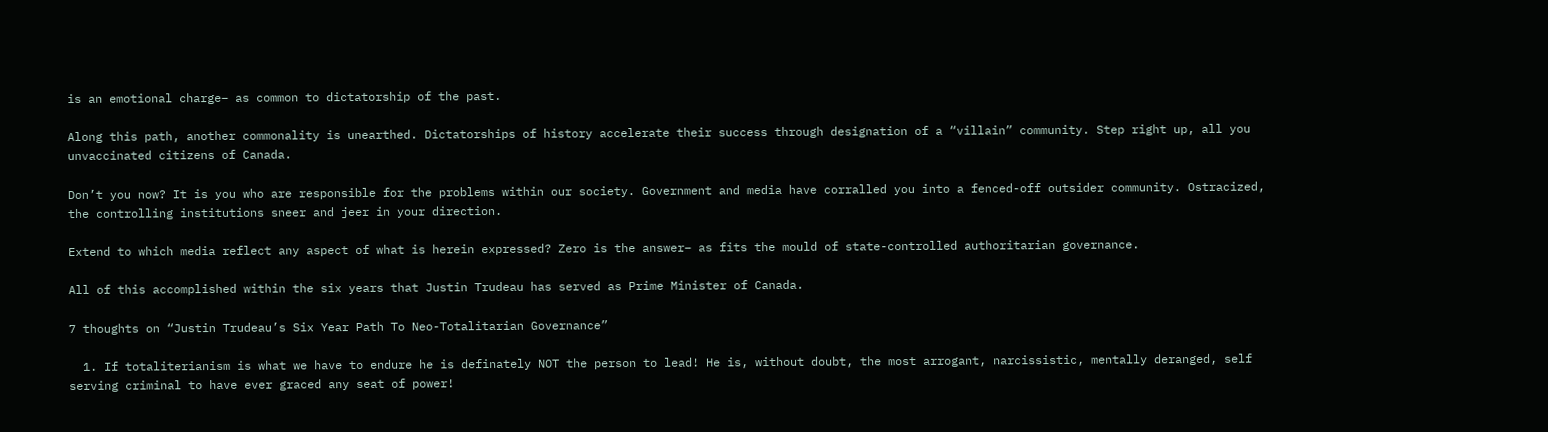is an emotional charge– as common to dictatorship of the past.

Along this path, another commonality is unearthed. Dictatorships of history accelerate their success through designation of a “villain” community. Step right up, all you unvaccinated citizens of Canada.

Don’t you now? It is you who are responsible for the problems within our society. Government and media have corralled you into a fenced-off outsider community. Ostracized, the controlling institutions sneer and jeer in your direction.

Extend to which media reflect any aspect of what is herein expressed? Zero is the answer– as fits the mould of state-controlled authoritarian governance.

All of this accomplished within the six years that Justin Trudeau has served as Prime Minister of Canada.

7 thoughts on “Justin Trudeau’s Six Year Path To Neo-Totalitarian Governance”

  1. If totaliterianism is what we have to endure he is definately NOT the person to lead! He is, without doubt, the most arrogant, narcissistic, mentally deranged, self serving criminal to have ever graced any seat of power!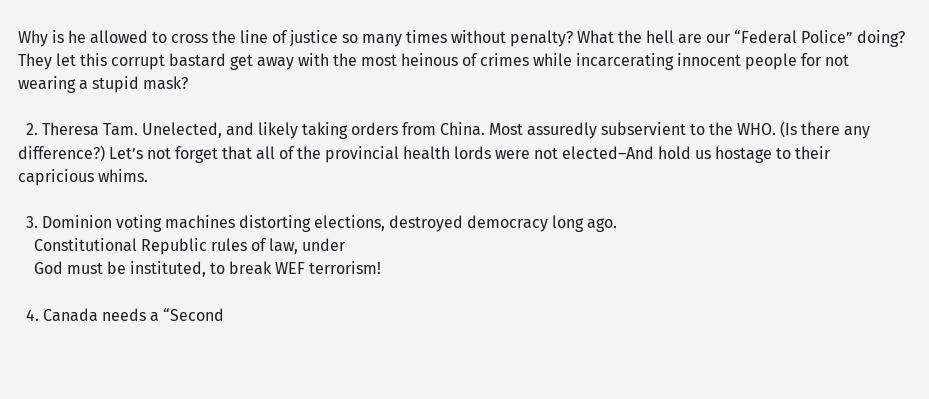Why is he allowed to cross the line of justice so many times without penalty? What the hell are our “Federal Police” doing? They let this corrupt bastard get away with the most heinous of crimes while incarcerating innocent people for not wearing a stupid mask?

  2. Theresa Tam. Unelected, and likely taking orders from China. Most assuredly subservient to the WHO. (Is there any difference?) Let’s not forget that all of the provincial health lords were not elected–And hold us hostage to their capricious whims.

  3. Dominion voting machines distorting elections, destroyed democracy long ago.
    Constitutional Republic rules of law, under
    God must be instituted, to break WEF terrorism!

  4. Canada needs a “Second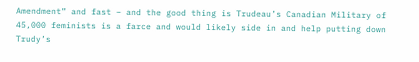Amendment” and fast – and the good thing is Trudeau’s Canadian Military of 45,000 feminists is a farce and would likely side in and help putting down Trudy’s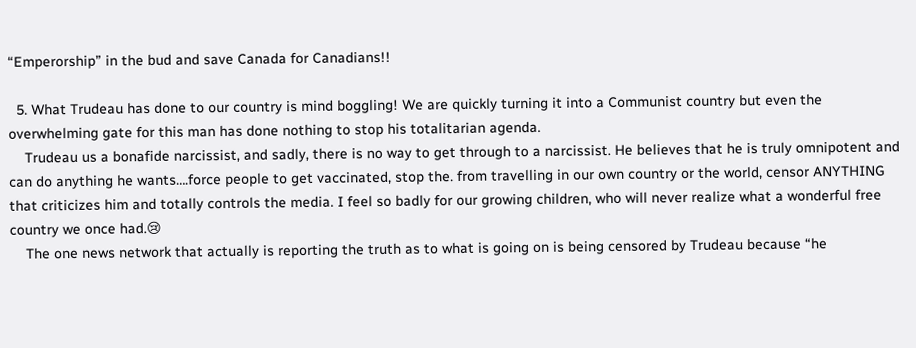“Emperorship” in the bud and save Canada for Canadians!!

  5. What Trudeau has done to our country is mind boggling! We are quickly turning it into a Communist country but even the overwhelming gate for this man has done nothing to stop his totalitarian agenda.
    Trudeau us a bonafide narcissist, and sadly, there is no way to get through to a narcissist. He believes that he is truly omnipotent and can do anything he wants….force people to get vaccinated, stop the. from travelling in our own country or the world, censor ANYTHING that criticizes him and totally controls the media. I feel so badly for our growing children, who will never realize what a wonderful free country we once had.😢
    The one news network that actually is reporting the truth as to what is going on is being censored by Trudeau because “he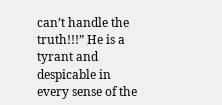can’t handle the truth!!!” He is a tyrant and despicable in every sense of the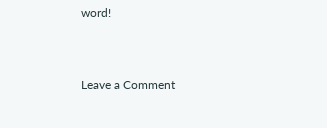word!


Leave a Comment